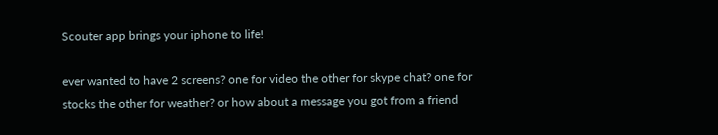Scouter app brings your iphone to life!

ever wanted to have 2 screens? one for video the other for skype chat? one for stocks the other for weather? or how about a message you got from a friend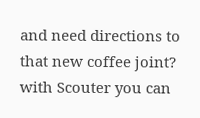and need directions to that new coffee joint? with Scouter you can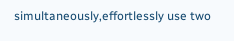simultaneously,effortlessly use two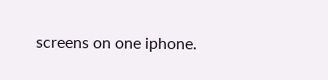screens on one iphone.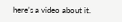here’s a video about it.